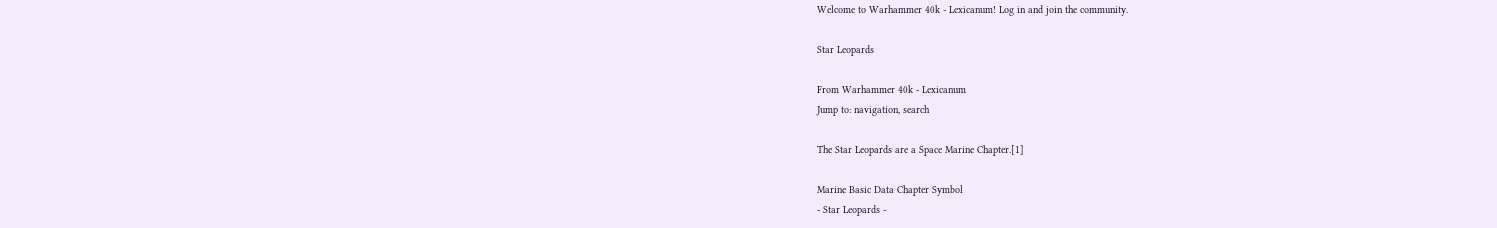Welcome to Warhammer 40k - Lexicanum! Log in and join the community.

Star Leopards

From Warhammer 40k - Lexicanum
Jump to: navigation, search

The Star Leopards are a Space Marine Chapter.[1]

Marine Basic Data Chapter Symbol
- Star Leopards -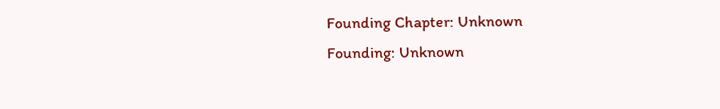Founding Chapter: Unknown
Founding: Unknown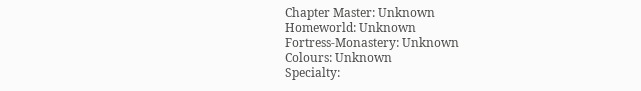Chapter Master: Unknown
Homeworld: Unknown
Fortress-Monastery: Unknown
Colours: Unknown
Specialty: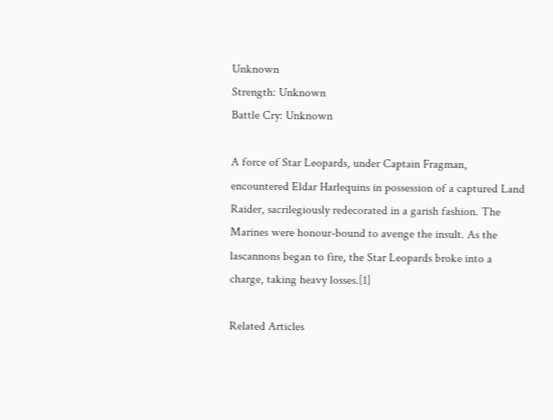Unknown
Strength: Unknown
Battle Cry: Unknown

A force of Star Leopards, under Captain Fragman, encountered Eldar Harlequins in possession of a captured Land Raider, sacrilegiously redecorated in a garish fashion. The Marines were honour-bound to avenge the insult. As the lascannons began to fire, the Star Leopards broke into a charge, taking heavy losses.[1]

Related Articles